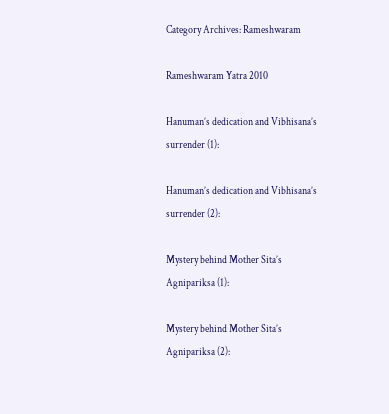Category Archives: Rameshwaram

Rameshwaram Yatra 2010

Hanuman’s dedication and Vibhisana’s surrender (1):

Hanuman’s dedication and Vibhisana’s surrender (2):

Mystery behind Mother Sita’s Agnipariksa (1):

Mystery behind Mother Sita’s Agnipariksa (2):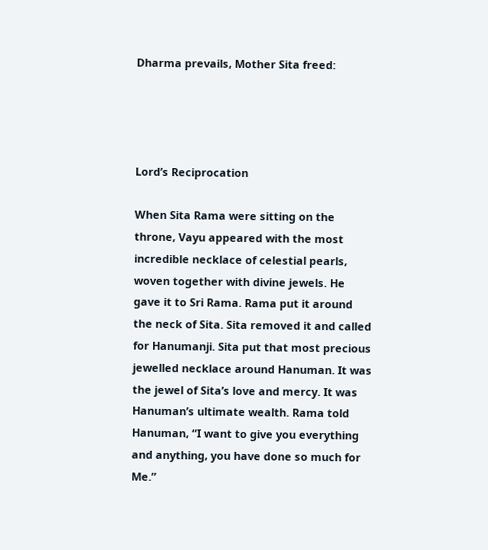Dharma prevails, Mother Sita freed:




Lord’s Reciprocation

When Sita Rama were sitting on the throne, Vayu appeared with the most incredible necklace of celestial pearls, woven together with divine jewels. He gave it to Sri Rama. Rama put it around the neck of Sita. Sita removed it and called for Hanumanji. Sita put that most precious jewelled necklace around Hanuman. It was the jewel of Sita’s love and mercy. It was Hanuman’s ultimate wealth. Rama told Hanuman, “I want to give you everything and anything, you have done so much for Me.”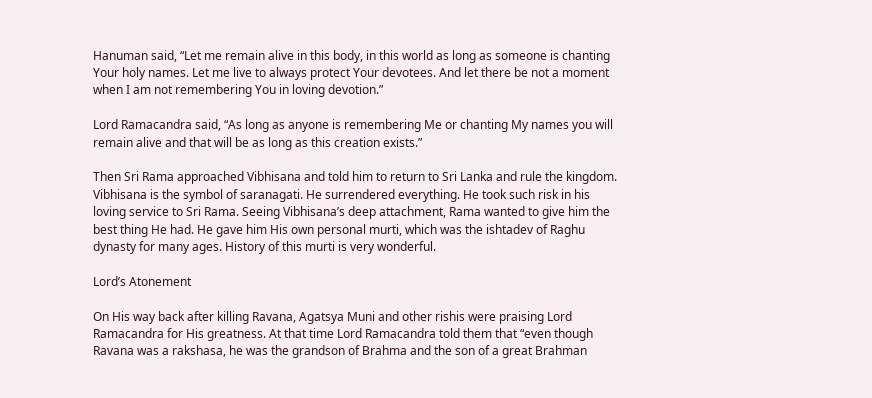Hanuman said, “Let me remain alive in this body, in this world as long as someone is chanting Your holy names. Let me live to always protect Your devotees. And let there be not a moment when I am not remembering You in loving devotion.”

Lord Ramacandra said, “As long as anyone is remembering Me or chanting My names you will remain alive and that will be as long as this creation exists.”

Then Sri Rama approached Vibhisana and told him to return to Sri Lanka and rule the kingdom. Vibhisana is the symbol of saranagati. He surrendered everything. He took such risk in his loving service to Sri Rama. Seeing Vibhisana’s deep attachment, Rama wanted to give him the best thing He had. He gave him His own personal murti, which was the ishtadev of Raghu dynasty for many ages. History of this murti is very wonderful.

Lord’s Atonement

On His way back after killing Ravana, Agatsya Muni and other rishis were praising Lord Ramacandra for His greatness. At that time Lord Ramacandra told them that “even though Ravana was a rakshasa, he was the grandson of Brahma and the son of a great Brahman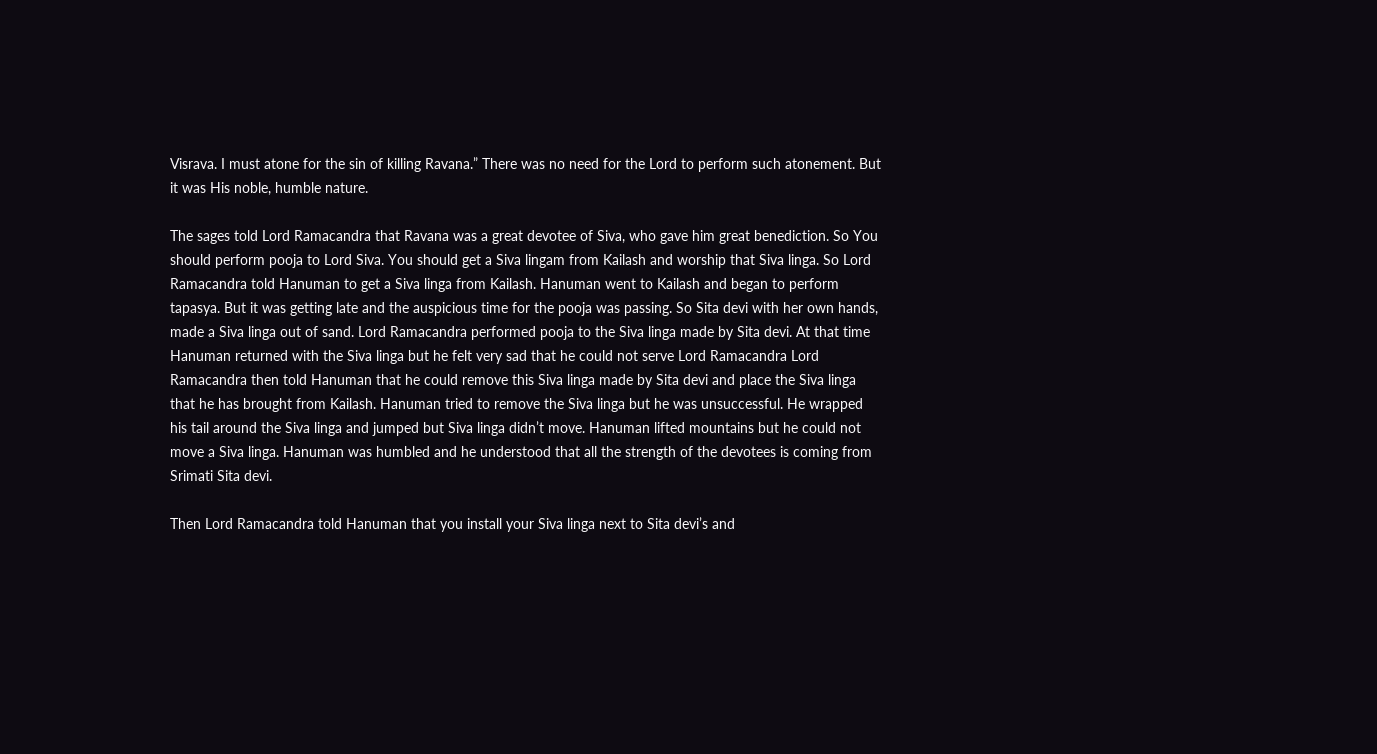Visrava. I must atone for the sin of killing Ravana.” There was no need for the Lord to perform such atonement. But it was His noble, humble nature.

The sages told Lord Ramacandra that Ravana was a great devotee of Siva, who gave him great benediction. So You should perform pooja to Lord Siva. You should get a Siva lingam from Kailash and worship that Siva linga. So Lord Ramacandra told Hanuman to get a Siva linga from Kailash. Hanuman went to Kailash and began to perform tapasya. But it was getting late and the auspicious time for the pooja was passing. So Sita devi with her own hands, made a Siva linga out of sand. Lord Ramacandra performed pooja to the Siva linga made by Sita devi. At that time Hanuman returned with the Siva linga but he felt very sad that he could not serve Lord Ramacandra Lord Ramacandra then told Hanuman that he could remove this Siva linga made by Sita devi and place the Siva linga that he has brought from Kailash. Hanuman tried to remove the Siva linga but he was unsuccessful. He wrapped his tail around the Siva linga and jumped but Siva linga didn’t move. Hanuman lifted mountains but he could not move a Siva linga. Hanuman was humbled and he understood that all the strength of the devotees is coming from Srimati Sita devi.

Then Lord Ramacandra told Hanuman that you install your Siva linga next to Sita devi’s and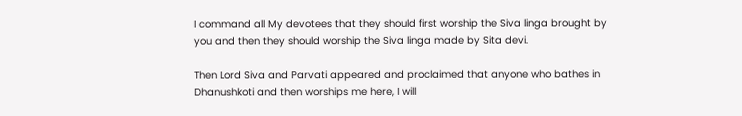I command all My devotees that they should first worship the Siva linga brought by you and then they should worship the Siva linga made by Sita devi.

Then Lord Siva and Parvati appeared and proclaimed that anyone who bathes in Dhanushkoti and then worships me here, I will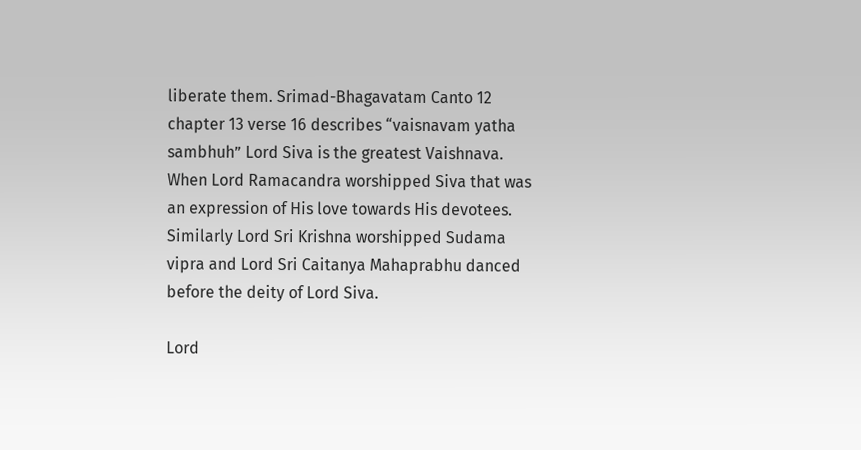liberate them. Srimad-Bhagavatam Canto 12 chapter 13 verse 16 describes “vaisnavam yatha sambhuh” Lord Siva is the greatest Vaishnava. When Lord Ramacandra worshipped Siva that was an expression of His love towards His devotees. Similarly Lord Sri Krishna worshipped Sudama vipra and Lord Sri Caitanya Mahaprabhu danced before the deity of Lord Siva.

Lord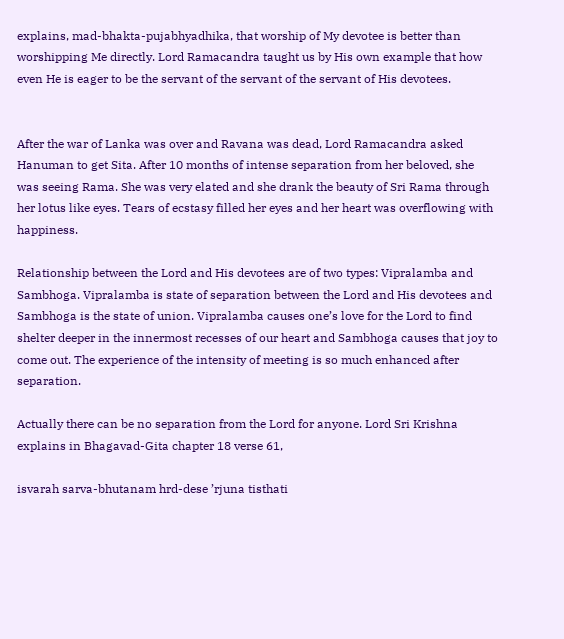explains, mad-bhakta-pujabhyadhika, that worship of My devotee is better than worshipping Me directly. Lord Ramacandra taught us by His own example that how even He is eager to be the servant of the servant of the servant of His devotees.


After the war of Lanka was over and Ravana was dead, Lord Ramacandra asked Hanuman to get Sita. After 10 months of intense separation from her beloved, she was seeing Rama. She was very elated and she drank the beauty of Sri Rama through her lotus like eyes. Tears of ecstasy filled her eyes and her heart was overflowing with happiness.

Relationship between the Lord and His devotees are of two types: Vipralamba and Sambhoga. Vipralamba is state of separation between the Lord and His devotees and Sambhoga is the state of union. Vipralamba causes one’s love for the Lord to find shelter deeper in the innermost recesses of our heart and Sambhoga causes that joy to come out. The experience of the intensity of meeting is so much enhanced after separation.

Actually there can be no separation from the Lord for anyone. Lord Sri Krishna explains in Bhagavad-Gita chapter 18 verse 61,

isvarah sarva-bhutanam hrd-dese ’rjuna tisthati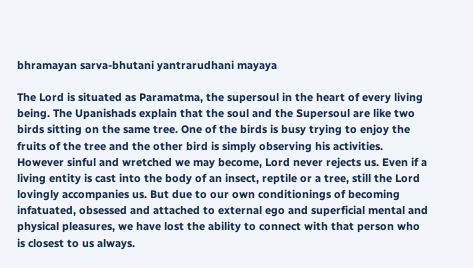bhramayan sarva-bhutani yantrarudhani mayaya

The Lord is situated as Paramatma, the supersoul in the heart of every living being. The Upanishads explain that the soul and the Supersoul are like two birds sitting on the same tree. One of the birds is busy trying to enjoy the fruits of the tree and the other bird is simply observing his activities. However sinful and wretched we may become, Lord never rejects us. Even if a living entity is cast into the body of an insect, reptile or a tree, still the Lord lovingly accompanies us. But due to our own conditionings of becoming infatuated, obsessed and attached to external ego and superficial mental and physical pleasures, we have lost the ability to connect with that person who is closest to us always.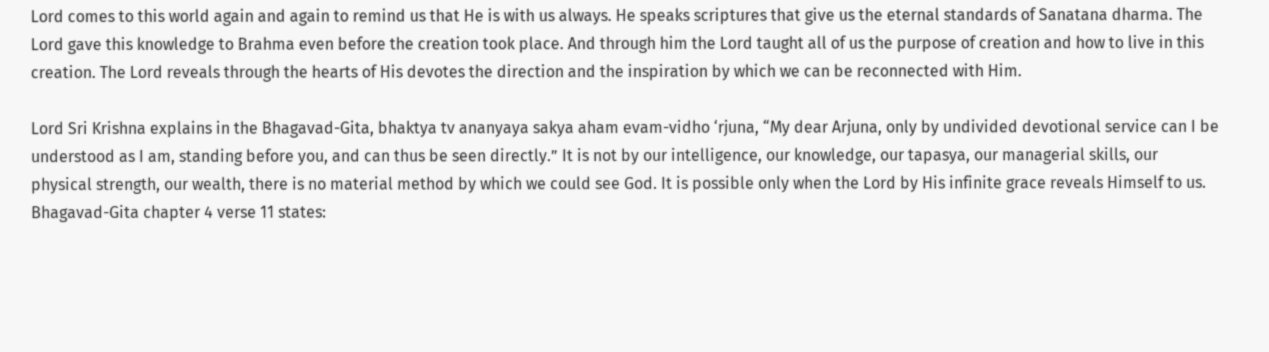Lord comes to this world again and again to remind us that He is with us always. He speaks scriptures that give us the eternal standards of Sanatana dharma. The Lord gave this knowledge to Brahma even before the creation took place. And through him the Lord taught all of us the purpose of creation and how to live in this creation. The Lord reveals through the hearts of His devotes the direction and the inspiration by which we can be reconnected with Him.

Lord Sri Krishna explains in the Bhagavad-Gita, bhaktya tv ananyaya sakya aham evam-vidho ‘rjuna, “My dear Arjuna, only by undivided devotional service can I be understood as I am, standing before you, and can thus be seen directly.” It is not by our intelligence, our knowledge, our tapasya, our managerial skills, our physical strength, our wealth, there is no material method by which we could see God. It is possible only when the Lord by His infinite grace reveals Himself to us. Bhagavad-Gita chapter 4 verse 11 states: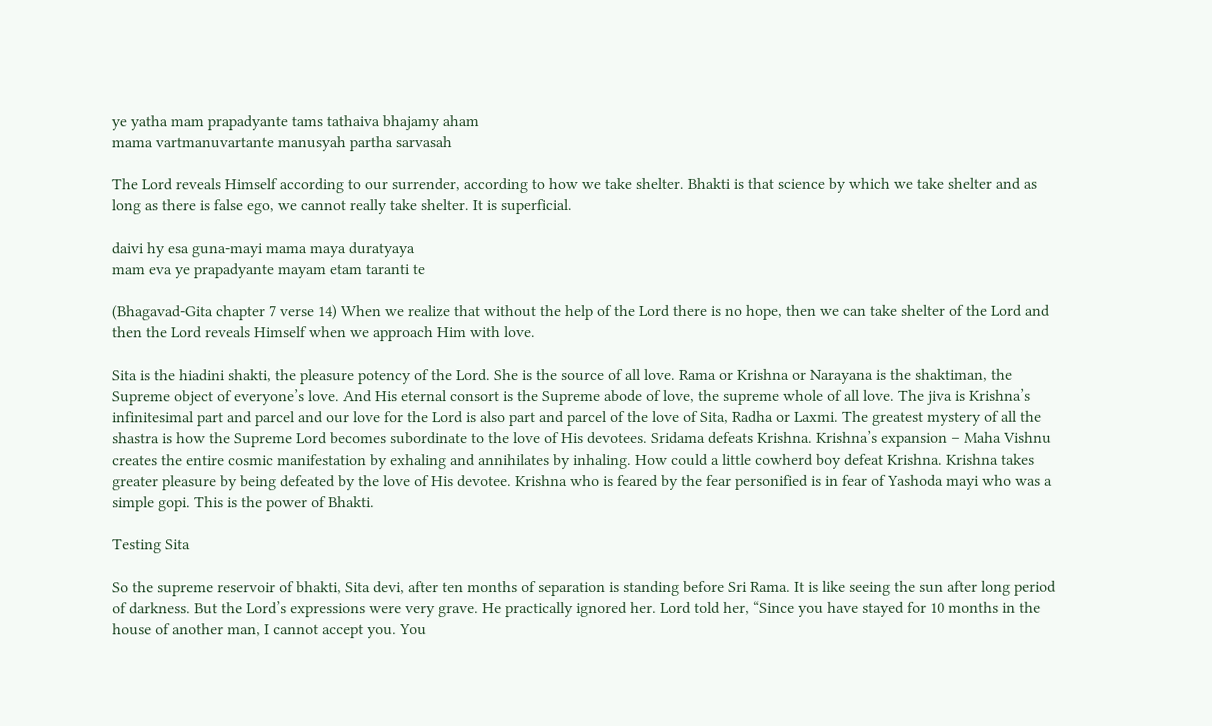ye yatha mam prapadyante tams tathaiva bhajamy aham
mama vartmanuvartante manusyah partha sarvasah

The Lord reveals Himself according to our surrender, according to how we take shelter. Bhakti is that science by which we take shelter and as long as there is false ego, we cannot really take shelter. It is superficial.

daivi hy esa guna-mayi mama maya duratyaya
mam eva ye prapadyante mayam etam taranti te

(Bhagavad-Gita chapter 7 verse 14) When we realize that without the help of the Lord there is no hope, then we can take shelter of the Lord and then the Lord reveals Himself when we approach Him with love.

Sita is the hiadini shakti, the pleasure potency of the Lord. She is the source of all love. Rama or Krishna or Narayana is the shaktiman, the Supreme object of everyone’s love. And His eternal consort is the Supreme abode of love, the supreme whole of all love. The jiva is Krishna’s infinitesimal part and parcel and our love for the Lord is also part and parcel of the love of Sita, Radha or Laxmi. The greatest mystery of all the shastra is how the Supreme Lord becomes subordinate to the love of His devotees. Sridama defeats Krishna. Krishna’s expansion – Maha Vishnu creates the entire cosmic manifestation by exhaling and annihilates by inhaling. How could a little cowherd boy defeat Krishna. Krishna takes greater pleasure by being defeated by the love of His devotee. Krishna who is feared by the fear personified is in fear of Yashoda mayi who was a simple gopi. This is the power of Bhakti.

Testing Sita

So the supreme reservoir of bhakti, Sita devi, after ten months of separation is standing before Sri Rama. It is like seeing the sun after long period of darkness. But the Lord’s expressions were very grave. He practically ignored her. Lord told her, “Since you have stayed for 10 months in the house of another man, I cannot accept you. You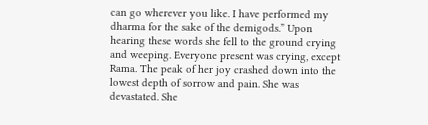can go wherever you like. I have performed my dharma for the sake of the demigods.” Upon hearing these words she fell to the ground crying and weeping. Everyone present was crying, except Rama. The peak of her joy crashed down into the lowest depth of sorrow and pain. She was devastated. She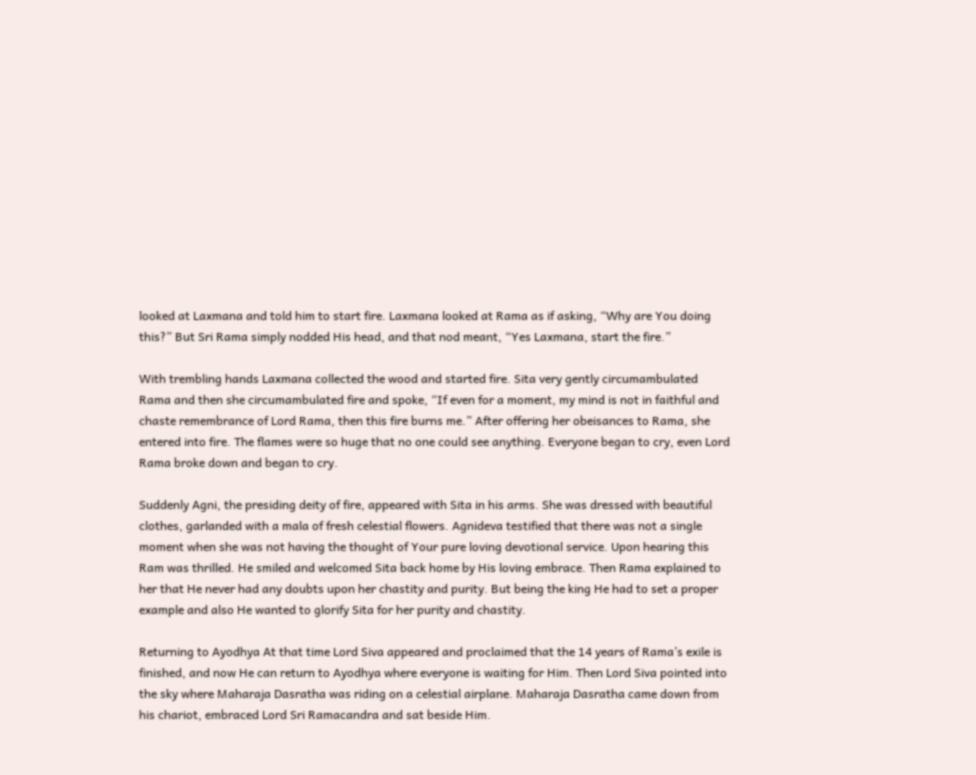looked at Laxmana and told him to start fire. Laxmana looked at Rama as if asking, “Why are You doing this?” But Sri Rama simply nodded His head, and that nod meant, “Yes Laxmana, start the fire.”

With trembling hands Laxmana collected the wood and started fire. Sita very gently circumambulated Rama and then she circumambulated fire and spoke, “If even for a moment, my mind is not in faithful and chaste remembrance of Lord Rama, then this fire burns me.” After offering her obeisances to Rama, she entered into fire. The flames were so huge that no one could see anything. Everyone began to cry, even Lord Rama broke down and began to cry.

Suddenly Agni, the presiding deity of fire, appeared with Sita in his arms. She was dressed with beautiful clothes, garlanded with a mala of fresh celestial flowers. Agnideva testified that there was not a single moment when she was not having the thought of Your pure loving devotional service. Upon hearing this Ram was thrilled. He smiled and welcomed Sita back home by His loving embrace. Then Rama explained to her that He never had any doubts upon her chastity and purity. But being the king He had to set a proper example and also He wanted to glorify Sita for her purity and chastity.

Returning to Ayodhya At that time Lord Siva appeared and proclaimed that the 14 years of Rama’s exile is finished, and now He can return to Ayodhya where everyone is waiting for Him. Then Lord Siva pointed into the sky where Maharaja Dasratha was riding on a celestial airplane. Maharaja Dasratha came down from his chariot, embraced Lord Sri Ramacandra and sat beside Him.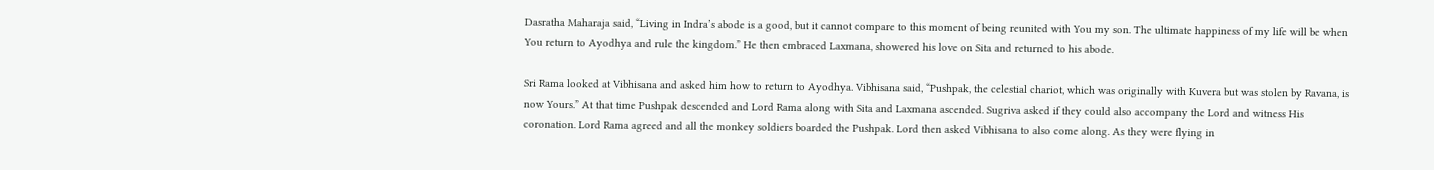Dasratha Maharaja said, “Living in Indra’s abode is a good, but it cannot compare to this moment of being reunited with You my son. The ultimate happiness of my life will be when You return to Ayodhya and rule the kingdom.” He then embraced Laxmana, showered his love on Sita and returned to his abode.

Sri Rama looked at Vibhisana and asked him how to return to Ayodhya. Vibhisana said, “Pushpak, the celestial chariot, which was originally with Kuvera but was stolen by Ravana, is now Yours.” At that time Pushpak descended and Lord Rama along with Sita and Laxmana ascended. Sugriva asked if they could also accompany the Lord and witness His coronation. Lord Rama agreed and all the monkey soldiers boarded the Pushpak. Lord then asked Vibhisana to also come along. As they were flying in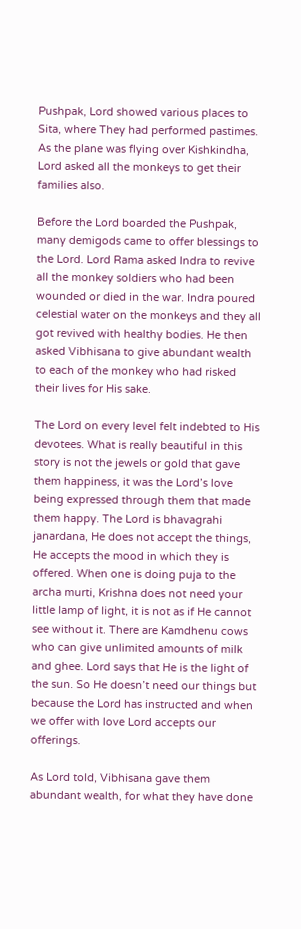Pushpak, Lord showed various places to Sita, where They had performed pastimes. As the plane was flying over Kishkindha, Lord asked all the monkeys to get their families also.

Before the Lord boarded the Pushpak, many demigods came to offer blessings to the Lord. Lord Rama asked Indra to revive all the monkey soldiers who had been wounded or died in the war. Indra poured celestial water on the monkeys and they all got revived with healthy bodies. He then asked Vibhisana to give abundant wealth to each of the monkey who had risked their lives for His sake.

The Lord on every level felt indebted to His devotees. What is really beautiful in this story is not the jewels or gold that gave them happiness, it was the Lord’s love being expressed through them that made them happy. The Lord is bhavagrahi janardana, He does not accept the things, He accepts the mood in which they is offered. When one is doing puja to the archa murti, Krishna does not need your little lamp of light, it is not as if He cannot see without it. There are Kamdhenu cows who can give unlimited amounts of milk and ghee. Lord says that He is the light of the sun. So He doesn’t need our things but because the Lord has instructed and when we offer with love Lord accepts our offerings.

As Lord told, Vibhisana gave them abundant wealth, for what they have done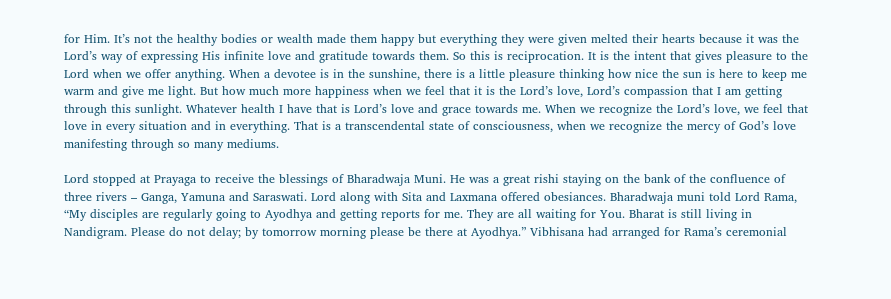for Him. It’s not the healthy bodies or wealth made them happy but everything they were given melted their hearts because it was the Lord’s way of expressing His infinite love and gratitude towards them. So this is reciprocation. It is the intent that gives pleasure to the Lord when we offer anything. When a devotee is in the sunshine, there is a little pleasure thinking how nice the sun is here to keep me warm and give me light. But how much more happiness when we feel that it is the Lord’s love, Lord’s compassion that I am getting through this sunlight. Whatever health I have that is Lord’s love and grace towards me. When we recognize the Lord’s love, we feel that love in every situation and in everything. That is a transcendental state of consciousness, when we recognize the mercy of God’s love manifesting through so many mediums.

Lord stopped at Prayaga to receive the blessings of Bharadwaja Muni. He was a great rishi staying on the bank of the confluence of three rivers – Ganga, Yamuna and Saraswati. Lord along with Sita and Laxmana offered obesiances. Bharadwaja muni told Lord Rama, “My disciples are regularly going to Ayodhya and getting reports for me. They are all waiting for You. Bharat is still living in Nandigram. Please do not delay; by tomorrow morning please be there at Ayodhya.” Vibhisana had arranged for Rama’s ceremonial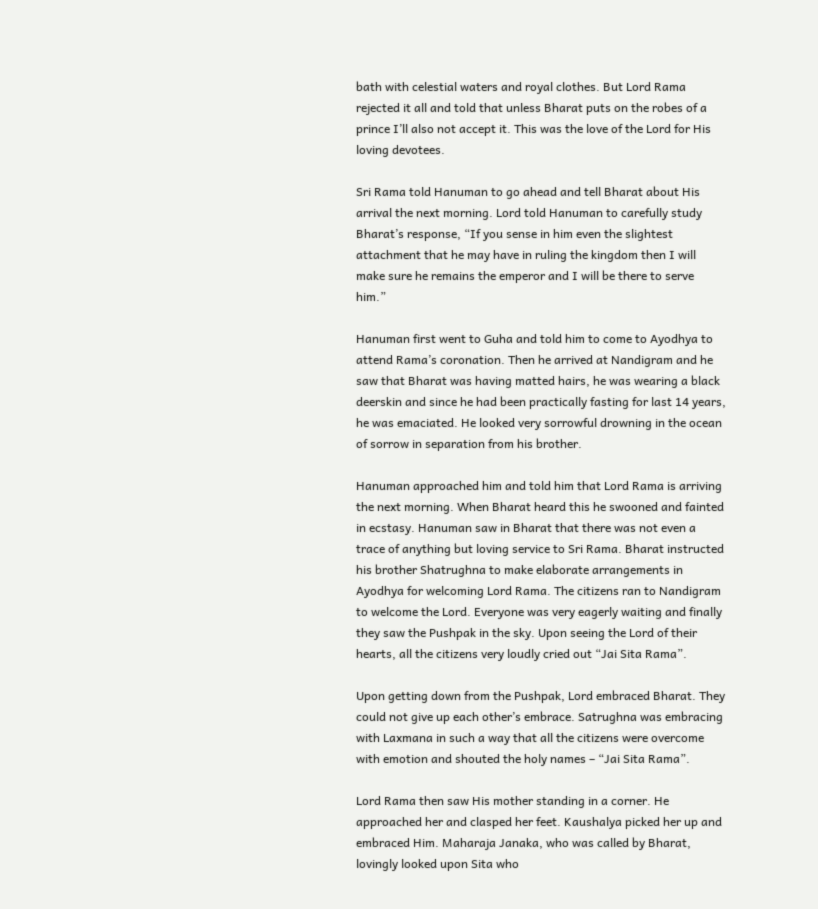bath with celestial waters and royal clothes. But Lord Rama rejected it all and told that unless Bharat puts on the robes of a prince I’ll also not accept it. This was the love of the Lord for His loving devotees.

Sri Rama told Hanuman to go ahead and tell Bharat about His arrival the next morning. Lord told Hanuman to carefully study Bharat’s response, “If you sense in him even the slightest attachment that he may have in ruling the kingdom then I will make sure he remains the emperor and I will be there to serve him.”

Hanuman first went to Guha and told him to come to Ayodhya to attend Rama’s coronation. Then he arrived at Nandigram and he saw that Bharat was having matted hairs, he was wearing a black deerskin and since he had been practically fasting for last 14 years, he was emaciated. He looked very sorrowful drowning in the ocean of sorrow in separation from his brother.

Hanuman approached him and told him that Lord Rama is arriving the next morning. When Bharat heard this he swooned and fainted in ecstasy. Hanuman saw in Bharat that there was not even a trace of anything but loving service to Sri Rama. Bharat instructed his brother Shatrughna to make elaborate arrangements in Ayodhya for welcoming Lord Rama. The citizens ran to Nandigram to welcome the Lord. Everyone was very eagerly waiting and finally they saw the Pushpak in the sky. Upon seeing the Lord of their hearts, all the citizens very loudly cried out “Jai Sita Rama”.

Upon getting down from the Pushpak, Lord embraced Bharat. They could not give up each other’s embrace. Satrughna was embracing with Laxmana in such a way that all the citizens were overcome with emotion and shouted the holy names – “Jai Sita Rama”.

Lord Rama then saw His mother standing in a corner. He approached her and clasped her feet. Kaushalya picked her up and embraced Him. Maharaja Janaka, who was called by Bharat, lovingly looked upon Sita who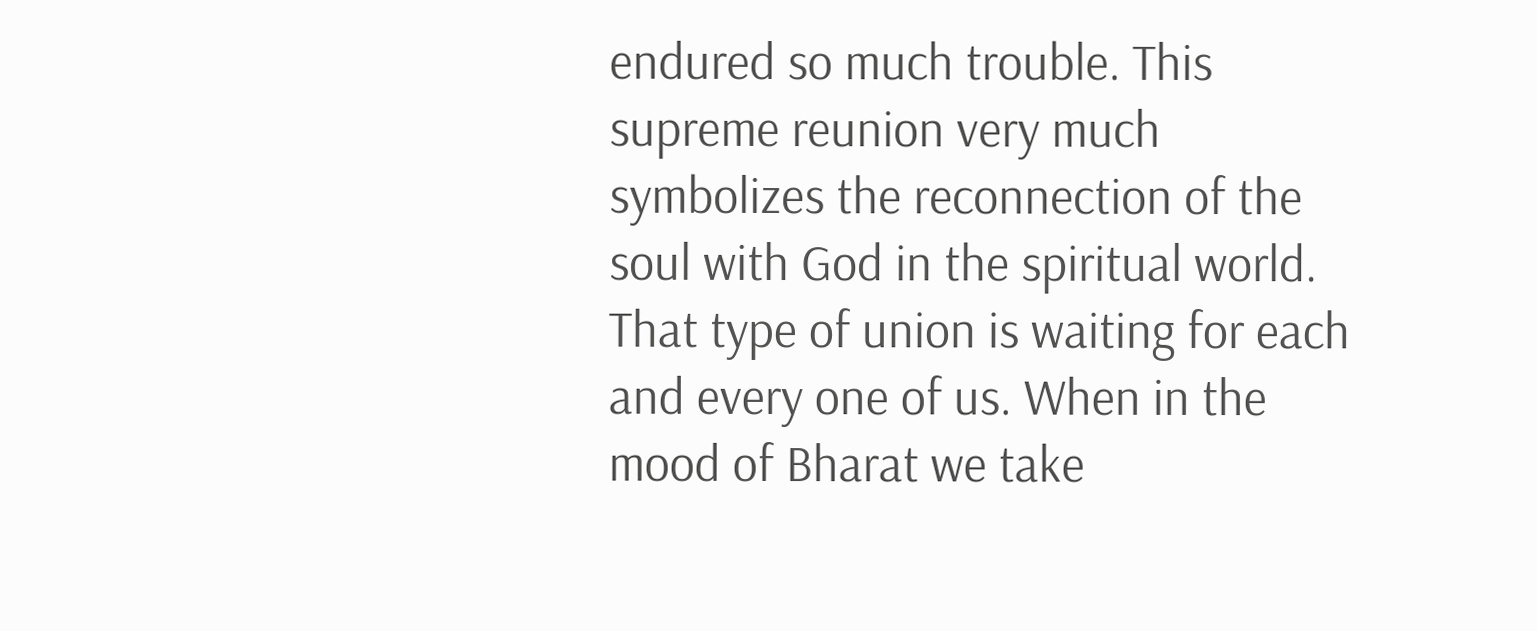endured so much trouble. This supreme reunion very much symbolizes the reconnection of the soul with God in the spiritual world. That type of union is waiting for each and every one of us. When in the mood of Bharat we take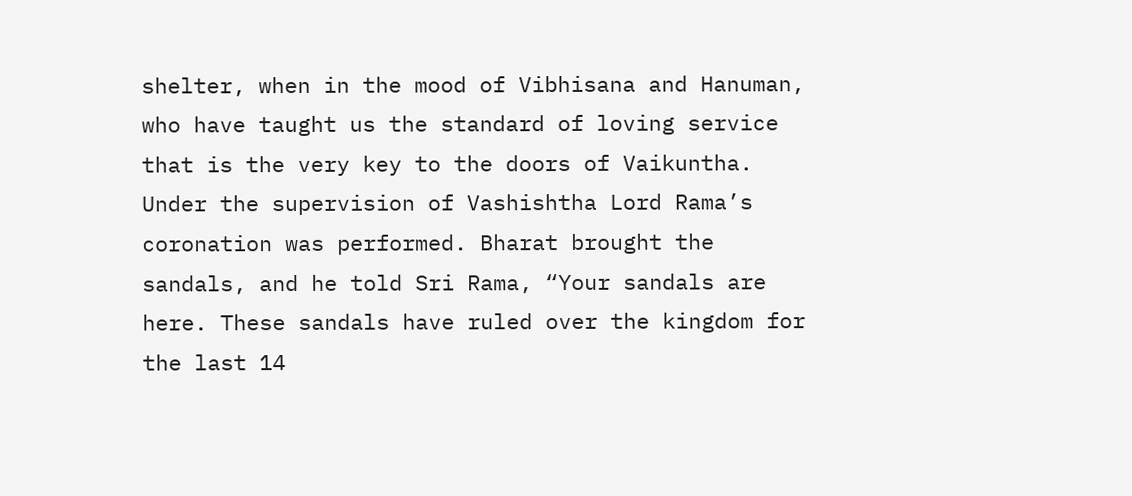shelter, when in the mood of Vibhisana and Hanuman, who have taught us the standard of loving service that is the very key to the doors of Vaikuntha. Under the supervision of Vashishtha Lord Rama’s coronation was performed. Bharat brought the sandals, and he told Sri Rama, “Your sandals are here. These sandals have ruled over the kingdom for the last 14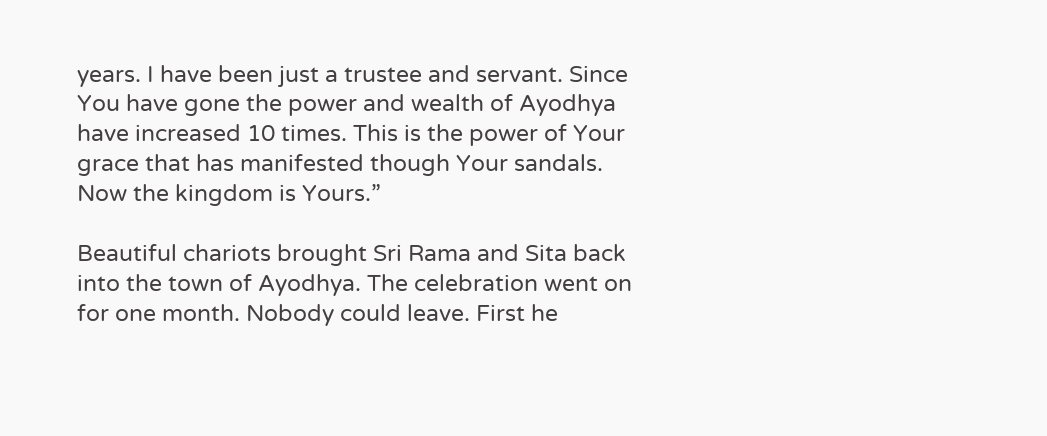years. I have been just a trustee and servant. Since You have gone the power and wealth of Ayodhya have increased 10 times. This is the power of Your grace that has manifested though Your sandals. Now the kingdom is Yours.”

Beautiful chariots brought Sri Rama and Sita back into the town of Ayodhya. The celebration went on for one month. Nobody could leave. First he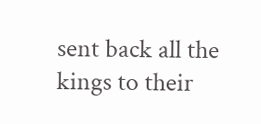sent back all the kings to their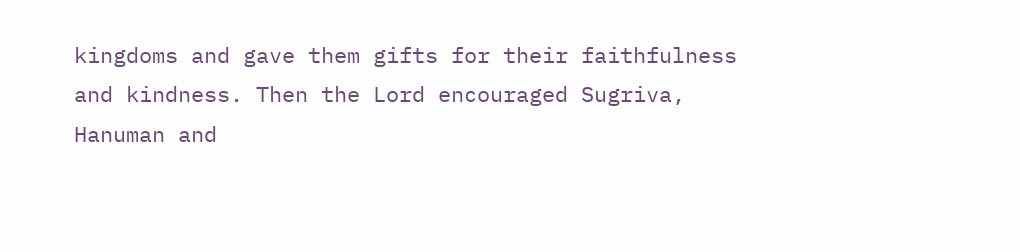kingdoms and gave them gifts for their faithfulness and kindness. Then the Lord encouraged Sugriva, Hanuman and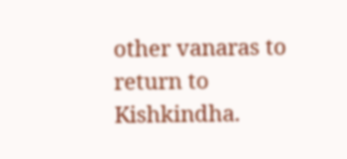other vanaras to return to Kishkindha.